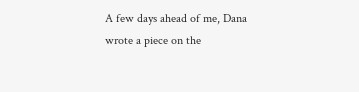A few days ahead of me, Dana wrote a piece on the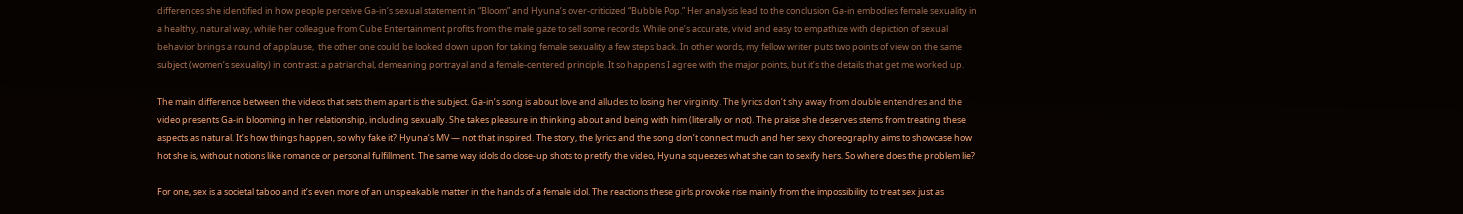differences she identified in how people perceive Ga-in’s sexual statement in “Bloom” and Hyuna’s over-criticized “Bubble Pop.” Her analysis lead to the conclusion Ga-in embodies female sexuality in a healthy, natural way, while her colleague from Cube Entertainment profits from the male gaze to sell some records. While one’s accurate, vivid and easy to empathize with depiction of sexual behavior brings a round of applause,  the other one could be looked down upon for taking female sexuality a few steps back. In other words, my fellow writer puts two points of view on the same subject (women’s sexuality) in contrast: a patriarchal, demeaning portrayal and a female-centered principle. It so happens I agree with the major points, but it’s the details that get me worked up.

The main difference between the videos that sets them apart is the subject. Ga-in’s song is about love and alludes to losing her virginity. The lyrics don’t shy away from double entendres and the video presents Ga-in blooming in her relationship, including sexually. She takes pleasure in thinking about and being with him (literally or not). The praise she deserves stems from treating these aspects as natural. It’s how things happen, so why fake it? Hyuna’s MV — not that inspired. The story, the lyrics and the song don’t connect much and her sexy choreography aims to showcase how hot she is, without notions like romance or personal fulfillment. The same way idols do close-up shots to pretify the video, Hyuna squeezes what she can to sexify hers. So where does the problem lie?

For one, sex is a societal taboo and it’s even more of an unspeakable matter in the hands of a female idol. The reactions these girls provoke rise mainly from the impossibility to treat sex just as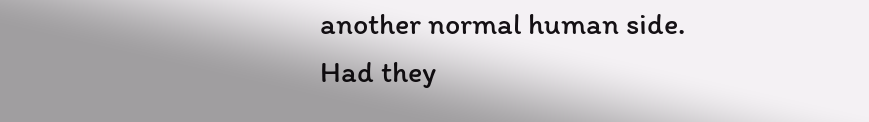another normal human side. Had they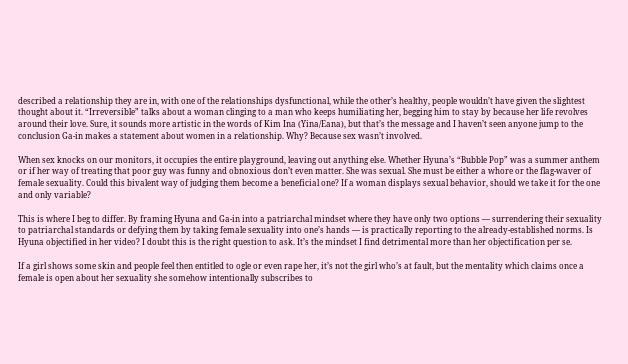described a relationship they are in, with one of the relationships dysfunctional, while the other’s healthy, people wouldn’t have given the slightest thought about it. “Irreversible” talks about a woman clinging to a man who keeps humiliating her, begging him to stay by because her life revolves around their love. Sure, it sounds more artistic in the words of Kim Ina (Yina/Eana), but that’s the message and I haven’t seen anyone jump to the conclusion Ga-in makes a statement about women in a relationship. Why? Because sex wasn’t involved.

When sex knocks on our monitors, it occupies the entire playground, leaving out anything else. Whether Hyuna’s “Bubble Pop” was a summer anthem or if her way of treating that poor guy was funny and obnoxious don’t even matter. She was sexual. She must be either a whore or the flag-waver of female sexuality. Could this bivalent way of judging them become a beneficial one? If a woman displays sexual behavior, should we take it for the one and only variable?

This is where I beg to differ. By framing Hyuna and Ga-in into a patriarchal mindset where they have only two options — surrendering their sexuality to patriarchal standards or defying them by taking female sexuality into one’s hands — is practically reporting to the already-established norms. Is Hyuna objectified in her video? I doubt this is the right question to ask. It’s the mindset I find detrimental more than her objectification per se.

If a girl shows some skin and people feel then entitled to ogle or even rape her, it’s not the girl who’s at fault, but the mentality which claims once a female is open about her sexuality she somehow intentionally subscribes to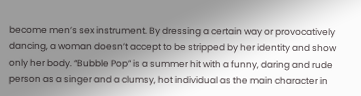become men’s sex instrument. By dressing a certain way or provocatively dancing, a woman doesn’t accept to be stripped by her identity and show only her body. “Bubble Pop” is a summer hit with a funny, daring and rude person as a singer and a clumsy, hot individual as the main character in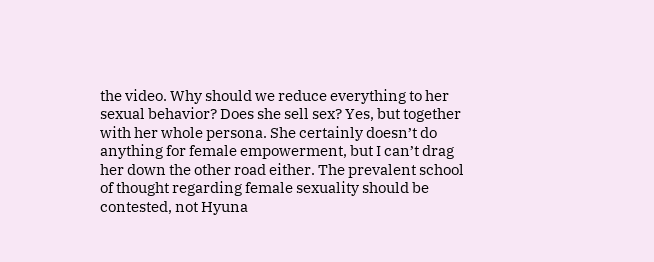the video. Why should we reduce everything to her sexual behavior? Does she sell sex? Yes, but together with her whole persona. She certainly doesn’t do anything for female empowerment, but I can’t drag her down the other road either. The prevalent school of thought regarding female sexuality should be contested, not Hyuna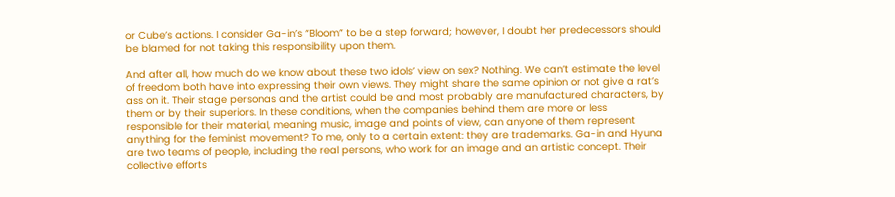or Cube’s actions. I consider Ga-in’s “Bloom” to be a step forward; however, I doubt her predecessors should be blamed for not taking this responsibility upon them.

And after all, how much do we know about these two idols’ view on sex? Nothing. We can’t estimate the level of freedom both have into expressing their own views. They might share the same opinion or not give a rat’s ass on it. Their stage personas and the artist could be and most probably are manufactured characters, by them or by their superiors. In these conditions, when the companies behind them are more or less responsible for their material, meaning music, image and points of view, can anyone of them represent anything for the feminist movement? To me, only to a certain extent: they are trademarks. Ga-in and Hyuna are two teams of people, including the real persons, who work for an image and an artistic concept. Their collective efforts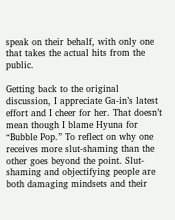speak on their behalf, with only one that takes the actual hits from the public.

Getting back to the original discussion, I appreciate Ga-in’s latest effort and I cheer for her. That doesn’t mean though I blame Hyuna for “Bubble Pop.” To reflect on why one receives more slut-shaming than the other goes beyond the point. Slut-shaming and objectifying people are both damaging mindsets and their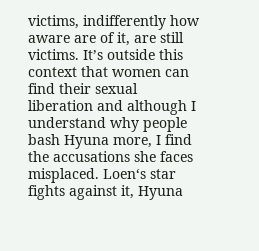victims, indifferently how aware are of it, are still victims. It’s outside this context that women can find their sexual liberation and although I understand why people bash Hyuna more, I find the accusations she faces misplaced. Loen‘s star fights against it, Hyuna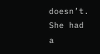doesn’t. She had a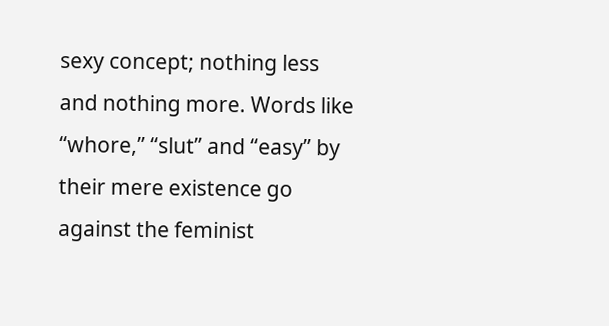sexy concept; nothing less and nothing more. Words like “whore,” “slut” and “easy” by their mere existence go against the feminist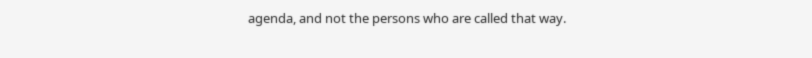agenda, and not the persons who are called that way.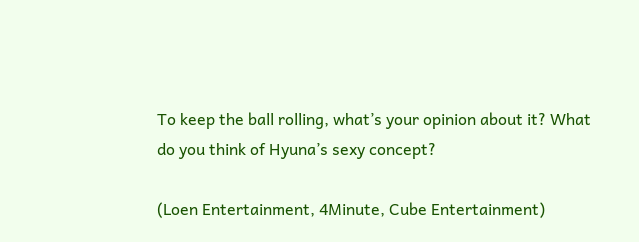To keep the ball rolling, what’s your opinion about it? What do you think of Hyuna’s sexy concept?

(Loen Entertainment, 4Minute, Cube Entertainment)